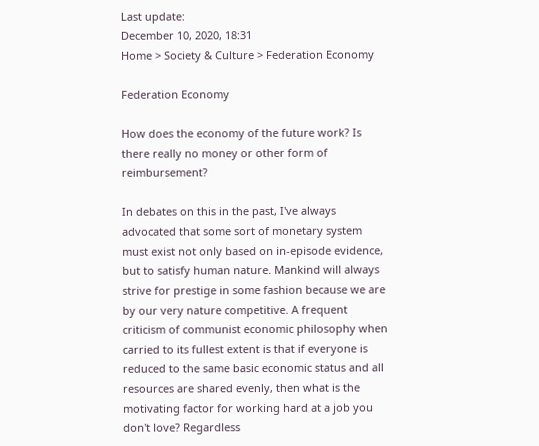Last update:
December 10, 2020, 18:31
Home > Society & Culture > Federation Economy

Federation Economy

How does the economy of the future work? Is there really no money or other form of reimbursement?

In debates on this in the past, I've always advocated that some sort of monetary system must exist not only based on in-episode evidence, but to satisfy human nature. Mankind will always strive for prestige in some fashion because we are by our very nature competitive. A frequent criticism of communist economic philosophy when carried to its fullest extent is that if everyone is reduced to the same basic economic status and all resources are shared evenly, then what is the motivating factor for working hard at a job you don't love? Regardless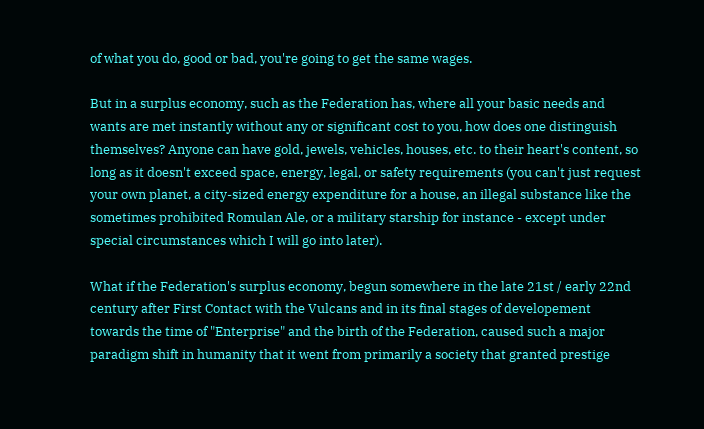of what you do, good or bad, you're going to get the same wages.

But in a surplus economy, such as the Federation has, where all your basic needs and wants are met instantly without any or significant cost to you, how does one distinguish themselves? Anyone can have gold, jewels, vehicles, houses, etc. to their heart's content, so long as it doesn't exceed space, energy, legal, or safety requirements (you can't just request your own planet, a city-sized energy expenditure for a house, an illegal substance like the sometimes prohibited Romulan Ale, or a military starship for instance - except under special circumstances which I will go into later).

What if the Federation's surplus economy, begun somewhere in the late 21st / early 22nd century after First Contact with the Vulcans and in its final stages of developement towards the time of "Enterprise" and the birth of the Federation, caused such a major paradigm shift in humanity that it went from primarily a society that granted prestige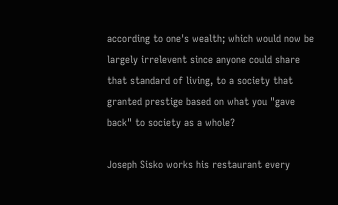according to one's wealth; which would now be largely irrelevent since anyone could share that standard of living, to a society that granted prestige based on what you "gave back" to society as a whole?

Joseph Sisko works his restaurant every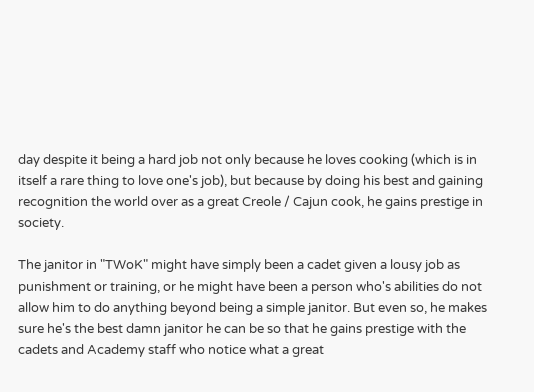day despite it being a hard job not only because he loves cooking (which is in itself a rare thing to love one's job), but because by doing his best and gaining recognition the world over as a great Creole / Cajun cook, he gains prestige in society.

The janitor in "TWoK" might have simply been a cadet given a lousy job as punishment or training, or he might have been a person who's abilities do not allow him to do anything beyond being a simple janitor. But even so, he makes sure he's the best damn janitor he can be so that he gains prestige with the cadets and Academy staff who notice what a great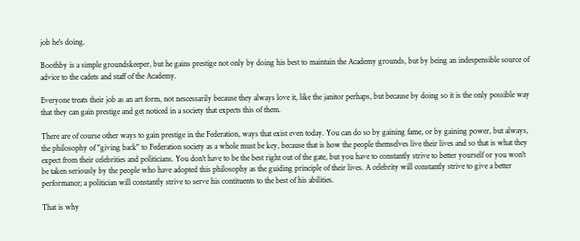job he's doing.

Boothby is a simple groundskeeper, but he gains prestige not only by doing his best to maintain the Academy grounds, but by being an indespensible source of advice to the cadets and staff of the Academy.

Everyone treats their job as an art form, not nescessarily because they always love it, like the janitor perhaps, but because by doing so it is the only possible way that they can gain prestige and get noticed in a society that expects this of them.

There are of course other ways to gain prestige in the Federation, ways that exist even today. You can do so by gaining fame, or by gaining power, but always, the philosophy of "giving back" to Federation society as a whole must be key, because that is how the people themselves live their lives and so that is what they expect from their celebrities and politicians. You don't have to be the best right out of the gate, but you have to constantly strive to better yourself or you won't be taken seriously by the people who have adopted this philosophy as the guiding principle of their lives. A celebrity will constantly strive to give a better performance; a politician will constantly strive to serve his contituents to the best of his abilities.

That is why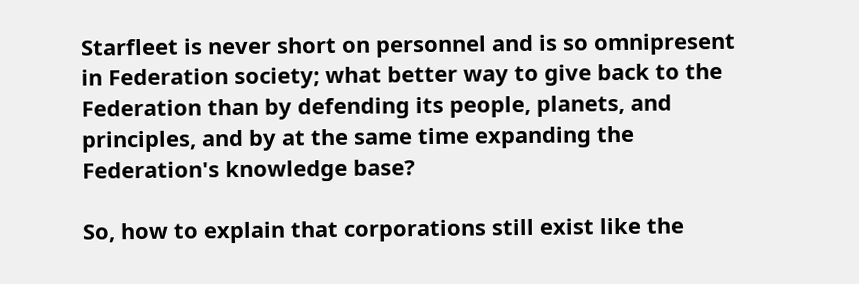Starfleet is never short on personnel and is so omnipresent in Federation society; what better way to give back to the Federation than by defending its people, planets, and principles, and by at the same time expanding the Federation's knowledge base?

So, how to explain that corporations still exist like the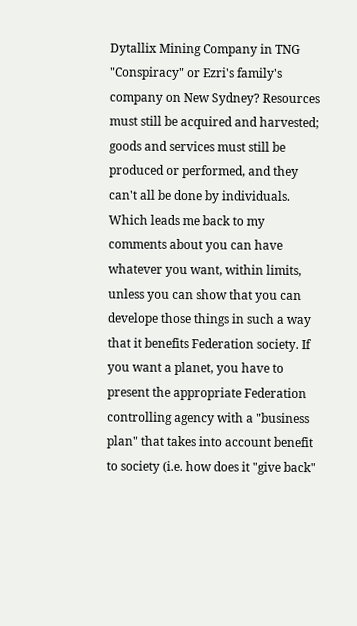Dytallix Mining Company in TNG "Conspiracy" or Ezri's family's company on New Sydney? Resources must still be acquired and harvested; goods and services must still be produced or performed, and they can't all be done by individuals. Which leads me back to my comments about you can have whatever you want, within limits, unless you can show that you can develope those things in such a way that it benefits Federation society. If you want a planet, you have to present the appropriate Federation controlling agency with a "business plan" that takes into account benefit to society (i.e. how does it "give back"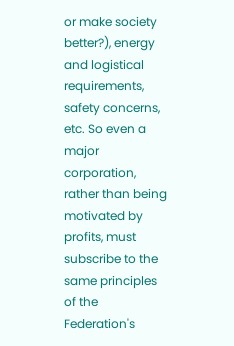or make society better?), energy and logistical requirements, safety concerns, etc. So even a major corporation, rather than being motivated by profits, must subscribe to the same principles of the Federation's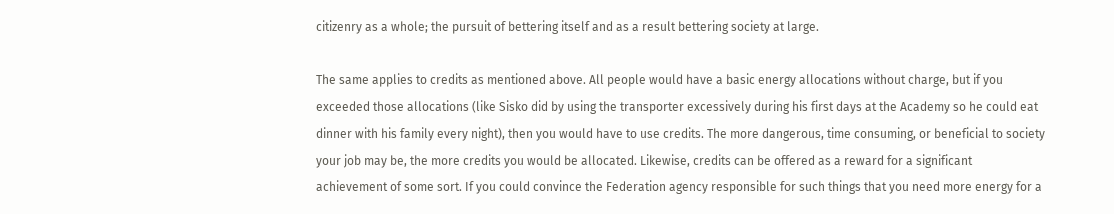citizenry as a whole; the pursuit of bettering itself and as a result bettering society at large.

The same applies to credits as mentioned above. All people would have a basic energy allocations without charge, but if you exceeded those allocations (like Sisko did by using the transporter excessively during his first days at the Academy so he could eat dinner with his family every night), then you would have to use credits. The more dangerous, time consuming, or beneficial to society your job may be, the more credits you would be allocated. Likewise, credits can be offered as a reward for a significant achievement of some sort. If you could convince the Federation agency responsible for such things that you need more energy for a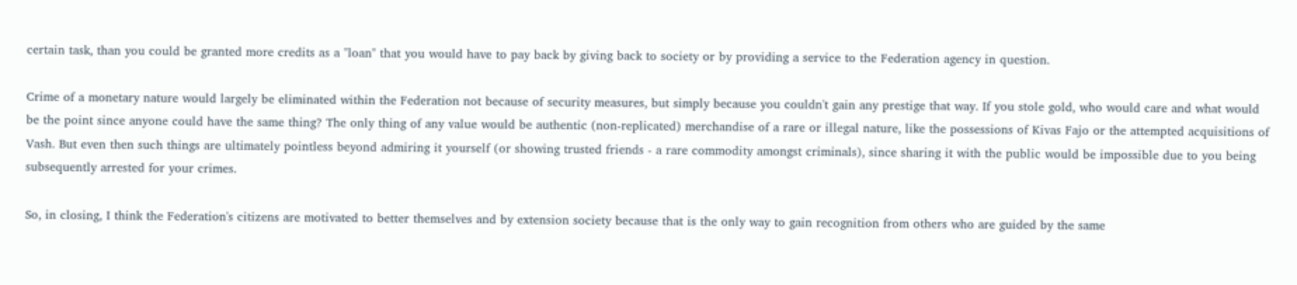certain task, than you could be granted more credits as a "loan" that you would have to pay back by giving back to society or by providing a service to the Federation agency in question.

Crime of a monetary nature would largely be eliminated within the Federation not because of security measures, but simply because you couldn't gain any prestige that way. If you stole gold, who would care and what would be the point since anyone could have the same thing? The only thing of any value would be authentic (non-replicated) merchandise of a rare or illegal nature, like the possessions of Kivas Fajo or the attempted acquisitions of Vash. But even then such things are ultimately pointless beyond admiring it yourself (or showing trusted friends - a rare commodity amongst criminals), since sharing it with the public would be impossible due to you being subsequently arrested for your crimes.

So, in closing, I think the Federation's citizens are motivated to better themselves and by extension society because that is the only way to gain recognition from others who are guided by the same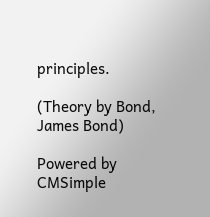principles.

(Theory by Bond, James Bond)

Powered by CMSimple